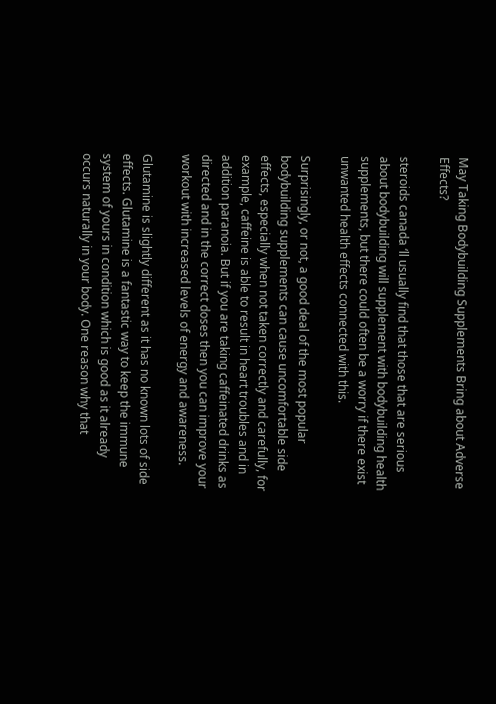May Taking Bodybuilding Supplements Bring about Adverse Effects?

steroids canada ‘ll usually find that those that are serious about bodybuilding will supplement with bodybuilding health supplements, but there could often be a worry if there exist unwanted health effects connected with this.

Surprisingly, or not, a good deal of the most popular bodybuilding supplements can cause uncomfortable side effects, especially when not taken correctly and carefully, for example, caffeine is able to result in heart troubles and in addition paranoia. But if you are taking caffeinated drinks as directed and in the correct doses then you can improve your workout with increased levels of energy and awareness.

Glutamine is slightly different as it has no known lots of side effects. Glutamine is a fantastic way to keep the immune system of yours in condition which is good as it already occurs naturally in your body. One reason why that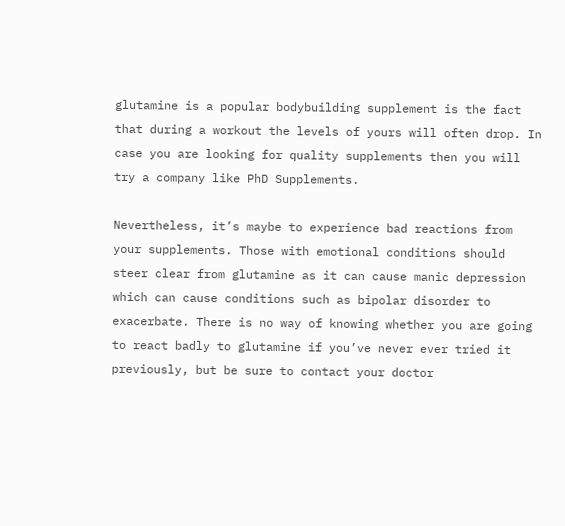glutamine is a popular bodybuilding supplement is the fact that during a workout the levels of yours will often drop. In case you are looking for quality supplements then you will try a company like PhD Supplements.

Nevertheless, it’s maybe to experience bad reactions from your supplements. Those with emotional conditions should steer clear from glutamine as it can cause manic depression which can cause conditions such as bipolar disorder to exacerbate. There is no way of knowing whether you are going to react badly to glutamine if you’ve never ever tried it previously, but be sure to contact your doctor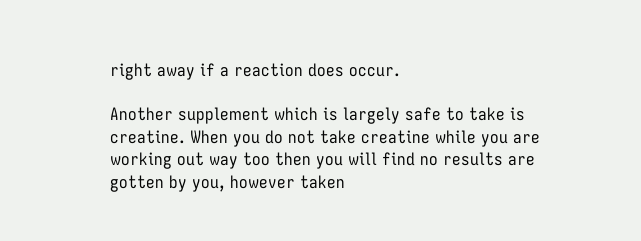right away if a reaction does occur.

Another supplement which is largely safe to take is creatine. When you do not take creatine while you are working out way too then you will find no results are gotten by you, however taken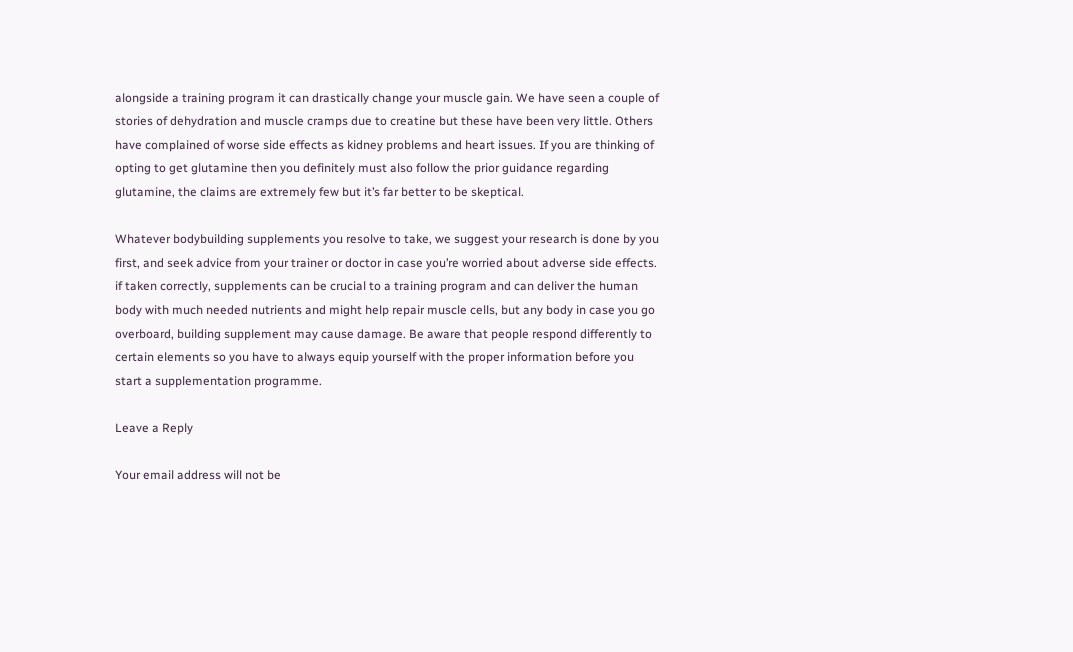alongside a training program it can drastically change your muscle gain. We have seen a couple of stories of dehydration and muscle cramps due to creatine but these have been very little. Others have complained of worse side effects as kidney problems and heart issues. If you are thinking of opting to get glutamine then you definitely must also follow the prior guidance regarding glutamine, the claims are extremely few but it’s far better to be skeptical.

Whatever bodybuilding supplements you resolve to take, we suggest your research is done by you first, and seek advice from your trainer or doctor in case you’re worried about adverse side effects. if taken correctly, supplements can be crucial to a training program and can deliver the human body with much needed nutrients and might help repair muscle cells, but any body in case you go overboard, building supplement may cause damage. Be aware that people respond differently to certain elements so you have to always equip yourself with the proper information before you start a supplementation programme.

Leave a Reply

Your email address will not be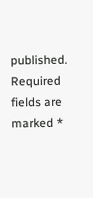published. Required fields are marked *